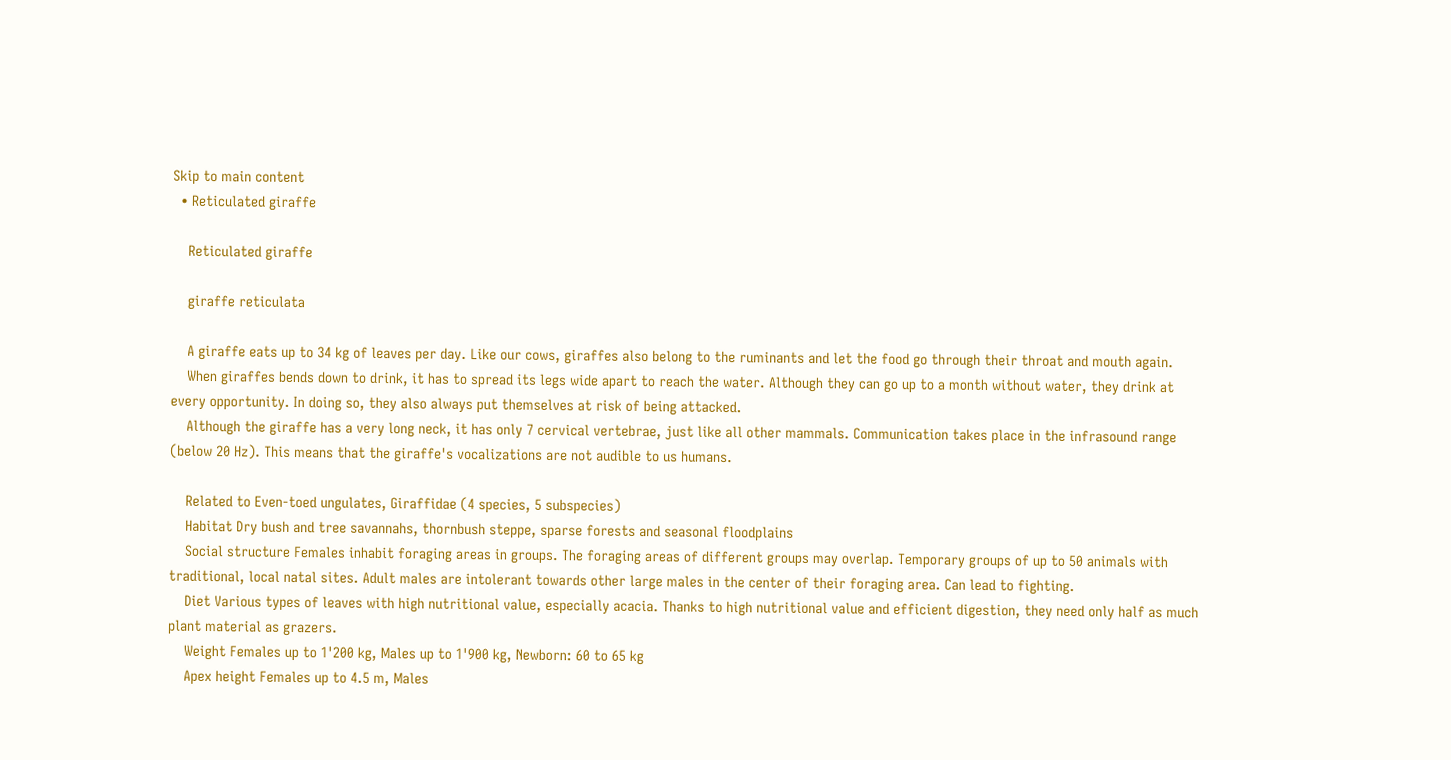Skip to main content
  • Reticulated giraffe

    Reticulated giraffe

    giraffe reticulata

    A giraffe eats up to 34 kg of leaves per day. Like our cows, giraffes also belong to the ruminants and let the food go through their throat and mouth again.
    When giraffes bends down to drink, it has to spread its legs wide apart to reach the water. Although they can go up to a month without water, they drink at every opportunity. In doing so, they also always put themselves at risk of being attacked.
    Although the giraffe has a very long neck, it has only 7 cervical vertebrae, just like all other mammals. Communication takes place in the infrasound range (below 20 Hz). This means that the giraffe's vocalizations are not audible to us humans.

    Related to Even-toed ungulates, Giraffidae (4 species, 5 subspecies)
    Habitat Dry bush and tree savannahs, thornbush steppe, sparse forests and seasonal floodplains
    Social structure Females inhabit foraging areas in groups. The foraging areas of different groups may overlap. Temporary groups of up to 50 animals with traditional, local natal sites. Adult males are intolerant towards other large males in the center of their foraging area. Can lead to fighting.
    Diet Various types of leaves with high nutritional value, especially acacia. Thanks to high nutritional value and efficient digestion, they need only half as much plant material as grazers.
    Weight Females up to 1'200 kg, Males up to 1'900 kg, Newborn: 60 to 65 kg
    Apex height Females up to 4.5 m, Males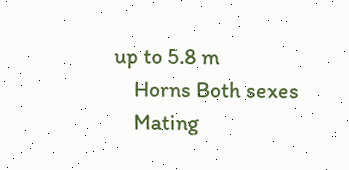up to 5.8 m
    Horns Both sexes
    Mating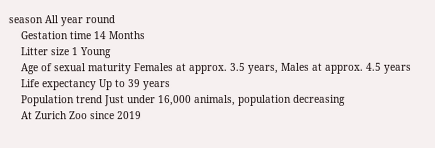season All year round
    Gestation time 14 Months
    Litter size 1 Young
    Age of sexual maturity Females at approx. 3.5 years, Males at approx. 4.5 years
    Life expectancy Up to 39 years
    Population trend Just under 16,000 animals, population decreasing
    At Zurich Zoo since 2019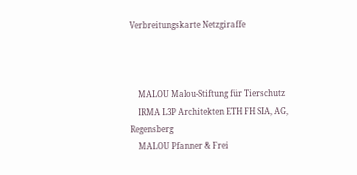Verbreitungskarte Netzgiraffe



    MALOU Malou-Stiftung für Tierschutz
    IRMA L3P Architekten ETH FH SIA, AG, Regensberg
    MALOU Pfanner & Frei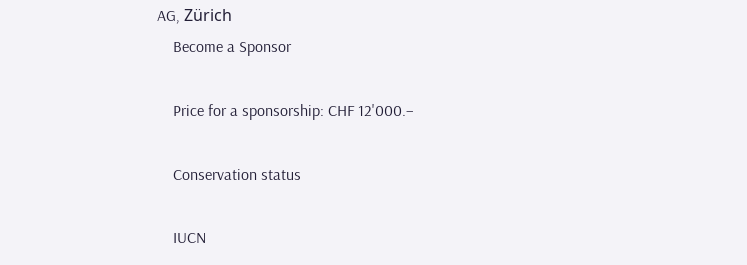AG, Zürich
    Become a Sponsor

    Price for a sponsorship: CHF 12'000.–

    Conservation status

    IUCN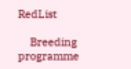RedList

    Breeding programme